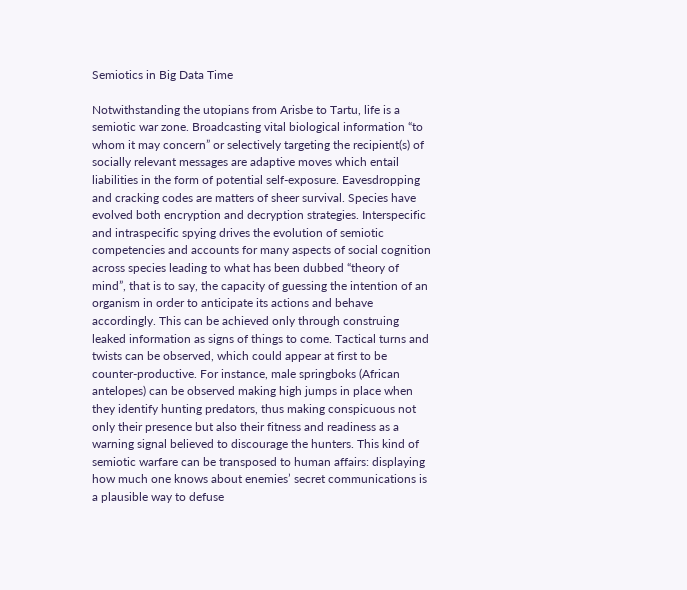Semiotics in Big Data Time

Notwithstanding the utopians from Arisbe to Tartu, life is a semiotic war zone. Broadcasting vital biological information “to whom it may concern” or selectively targeting the recipient(s) of socially relevant messages are adaptive moves which entail liabilities in the form of potential self-exposure. Eavesdropping and cracking codes are matters of sheer survival. Species have evolved both encryption and decryption strategies. Interspecific and intraspecific spying drives the evolution of semiotic competencies and accounts for many aspects of social cognition across species leading to what has been dubbed “theory of mind”, that is to say, the capacity of guessing the intention of an organism in order to anticipate its actions and behave accordingly. This can be achieved only through construing leaked information as signs of things to come. Tactical turns and twists can be observed, which could appear at first to be counter-productive. For instance, male springboks (African antelopes) can be observed making high jumps in place when they identify hunting predators, thus making conspicuous not only their presence but also their fitness and readiness as a warning signal believed to discourage the hunters. This kind of semiotic warfare can be transposed to human affairs: displaying how much one knows about enemies’ secret communications is a plausible way to defuse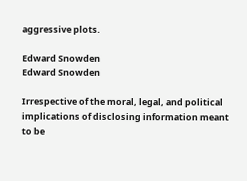aggressive plots.

Edward Snowden
Edward Snowden

Irrespective of the moral, legal, and political implications of disclosing information meant to be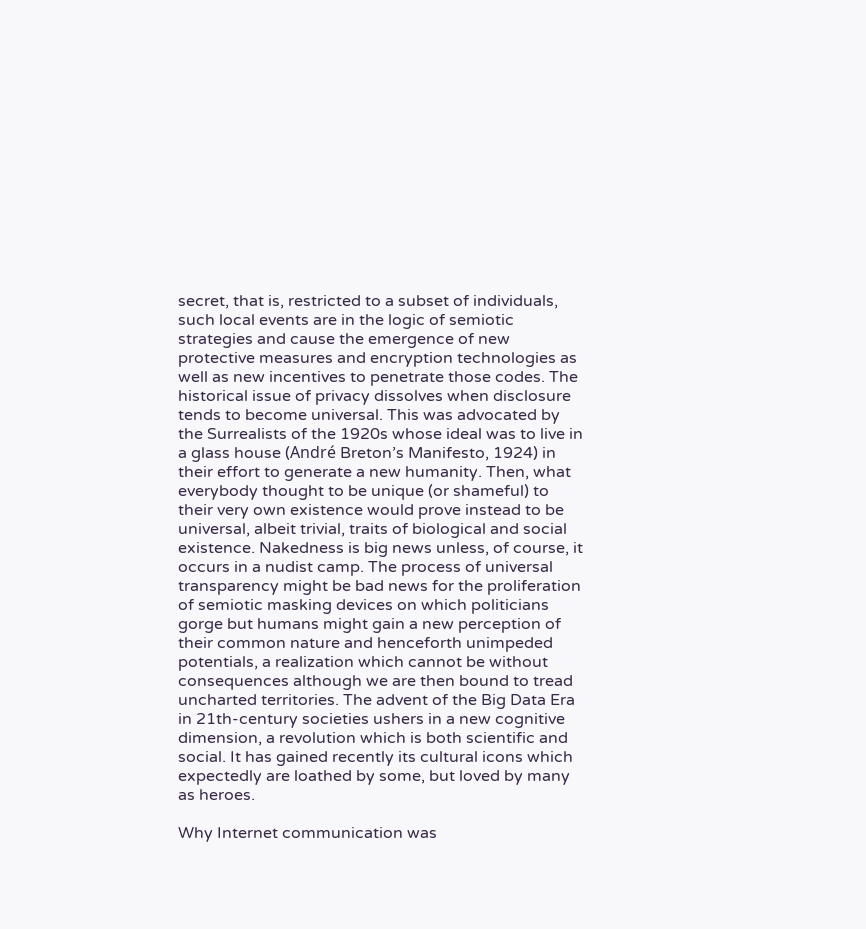secret, that is, restricted to a subset of individuals, such local events are in the logic of semiotic strategies and cause the emergence of new protective measures and encryption technologies as well as new incentives to penetrate those codes. The historical issue of privacy dissolves when disclosure tends to become universal. This was advocated by the Surrealists of the 1920s whose ideal was to live in a glass house (André Breton’s Manifesto, 1924) in their effort to generate a new humanity. Then, what everybody thought to be unique (or shameful) to their very own existence would prove instead to be universal, albeit trivial, traits of biological and social existence. Nakedness is big news unless, of course, it occurs in a nudist camp. The process of universal transparency might be bad news for the proliferation of semiotic masking devices on which politicians gorge but humans might gain a new perception of their common nature and henceforth unimpeded potentials, a realization which cannot be without consequences although we are then bound to tread uncharted territories. The advent of the Big Data Era in 21th-century societies ushers in a new cognitive dimension, a revolution which is both scientific and social. It has gained recently its cultural icons which expectedly are loathed by some, but loved by many as heroes.

Why Internet communication was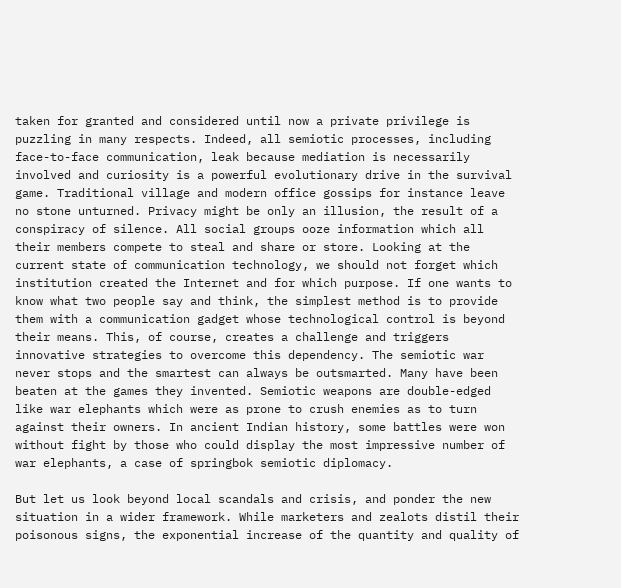taken for granted and considered until now a private privilege is puzzling in many respects. Indeed, all semiotic processes, including face-to-face communication, leak because mediation is necessarily involved and curiosity is a powerful evolutionary drive in the survival game. Traditional village and modern office gossips for instance leave no stone unturned. Privacy might be only an illusion, the result of a conspiracy of silence. All social groups ooze information which all their members compete to steal and share or store. Looking at the current state of communication technology, we should not forget which institution created the Internet and for which purpose. If one wants to know what two people say and think, the simplest method is to provide them with a communication gadget whose technological control is beyond their means. This, of course, creates a challenge and triggers innovative strategies to overcome this dependency. The semiotic war never stops and the smartest can always be outsmarted. Many have been beaten at the games they invented. Semiotic weapons are double-edged like war elephants which were as prone to crush enemies as to turn against their owners. In ancient Indian history, some battles were won without fight by those who could display the most impressive number of war elephants, a case of springbok semiotic diplomacy.

But let us look beyond local scandals and crisis, and ponder the new situation in a wider framework. While marketers and zealots distil their poisonous signs, the exponential increase of the quantity and quality of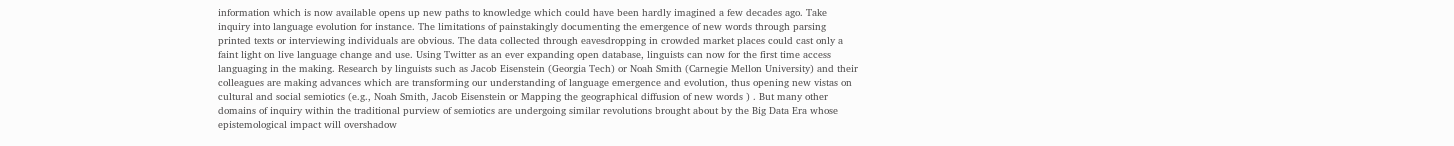information which is now available opens up new paths to knowledge which could have been hardly imagined a few decades ago. Take inquiry into language evolution for instance. The limitations of painstakingly documenting the emergence of new words through parsing printed texts or interviewing individuals are obvious. The data collected through eavesdropping in crowded market places could cast only a faint light on live language change and use. Using Twitter as an ever expanding open database, linguists can now for the first time access languaging in the making. Research by linguists such as Jacob Eisenstein (Georgia Tech) or Noah Smith (Carnegie Mellon University) and their colleagues are making advances which are transforming our understanding of language emergence and evolution, thus opening new vistas on cultural and social semiotics (e.g., Noah Smith, Jacob Eisenstein or Mapping the geographical diffusion of new words ) . But many other domains of inquiry within the traditional purview of semiotics are undergoing similar revolutions brought about by the Big Data Era whose epistemological impact will overshadow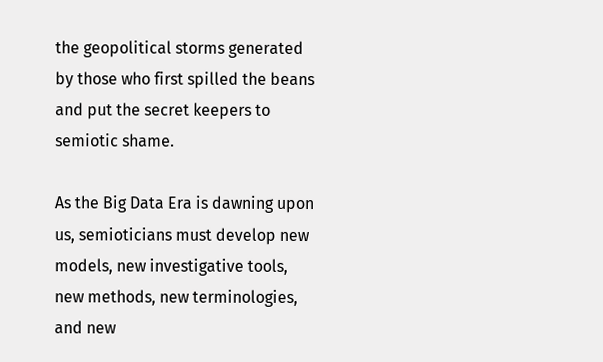the geopolitical storms generated by those who first spilled the beans and put the secret keepers to semiotic shame.

As the Big Data Era is dawning upon us, semioticians must develop new models, new investigative tools, new methods, new terminologies, and new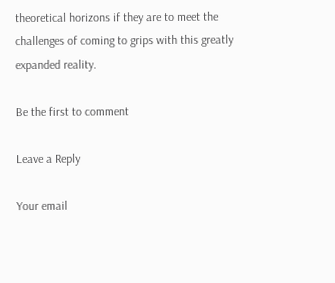theoretical horizons if they are to meet the challenges of coming to grips with this greatly expanded reality.

Be the first to comment

Leave a Reply

Your email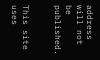address will not be published.


This site uses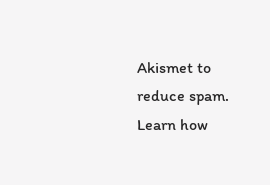Akismet to reduce spam. Learn how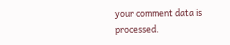your comment data is processed.